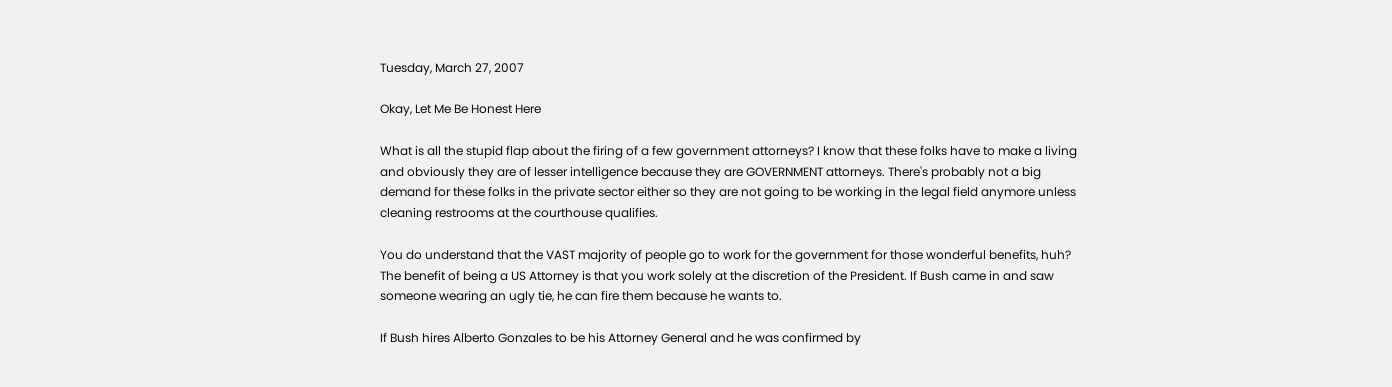Tuesday, March 27, 2007

Okay, Let Me Be Honest Here

What is all the stupid flap about the firing of a few government attorneys? I know that these folks have to make a living and obviously they are of lesser intelligence because they are GOVERNMENT attorneys. There's probably not a big demand for these folks in the private sector either so they are not going to be working in the legal field anymore unless cleaning restrooms at the courthouse qualifies.

You do understand that the VAST majority of people go to work for the government for those wonderful benefits, huh? The benefit of being a US Attorney is that you work solely at the discretion of the President. If Bush came in and saw someone wearing an ugly tie, he can fire them because he wants to.

If Bush hires Alberto Gonzales to be his Attorney General and he was confirmed by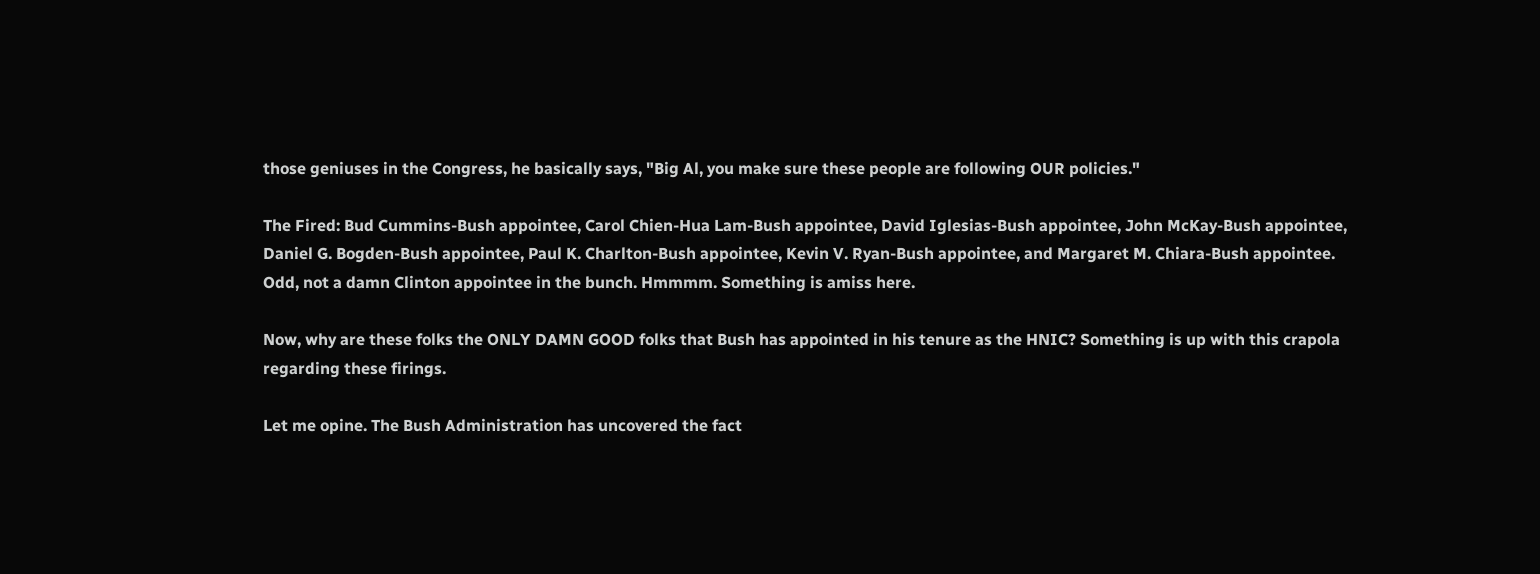those geniuses in the Congress, he basically says, "Big Al, you make sure these people are following OUR policies."

The Fired: Bud Cummins-Bush appointee, Carol Chien-Hua Lam-Bush appointee, David Iglesias-Bush appointee, John McKay-Bush appointee, Daniel G. Bogden-Bush appointee, Paul K. Charlton-Bush appointee, Kevin V. Ryan-Bush appointee, and Margaret M. Chiara-Bush appointee. Odd, not a damn Clinton appointee in the bunch. Hmmmm. Something is amiss here.

Now, why are these folks the ONLY DAMN GOOD folks that Bush has appointed in his tenure as the HNIC? Something is up with this crapola regarding these firings.

Let me opine. The Bush Administration has uncovered the fact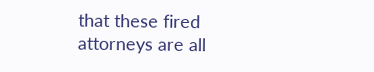that these fired attorneys are all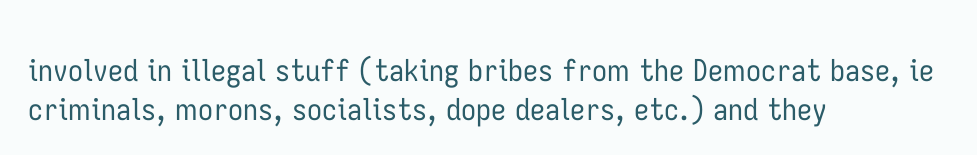involved in illegal stuff (taking bribes from the Democrat base, ie criminals, morons, socialists, dope dealers, etc.) and they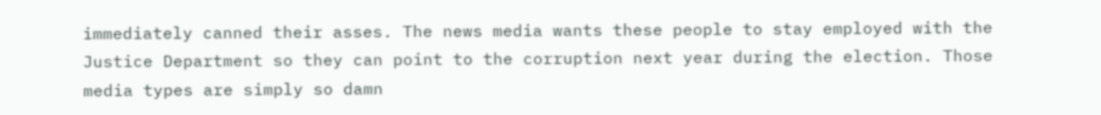immediately canned their asses. The news media wants these people to stay employed with the Justice Department so they can point to the corruption next year during the election. Those media types are simply so damn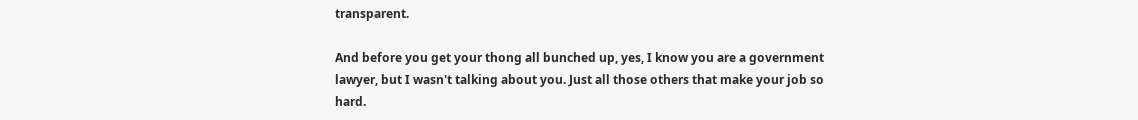transparent.

And before you get your thong all bunched up, yes, I know you are a government lawyer, but I wasn't talking about you. Just all those others that make your job so hard.